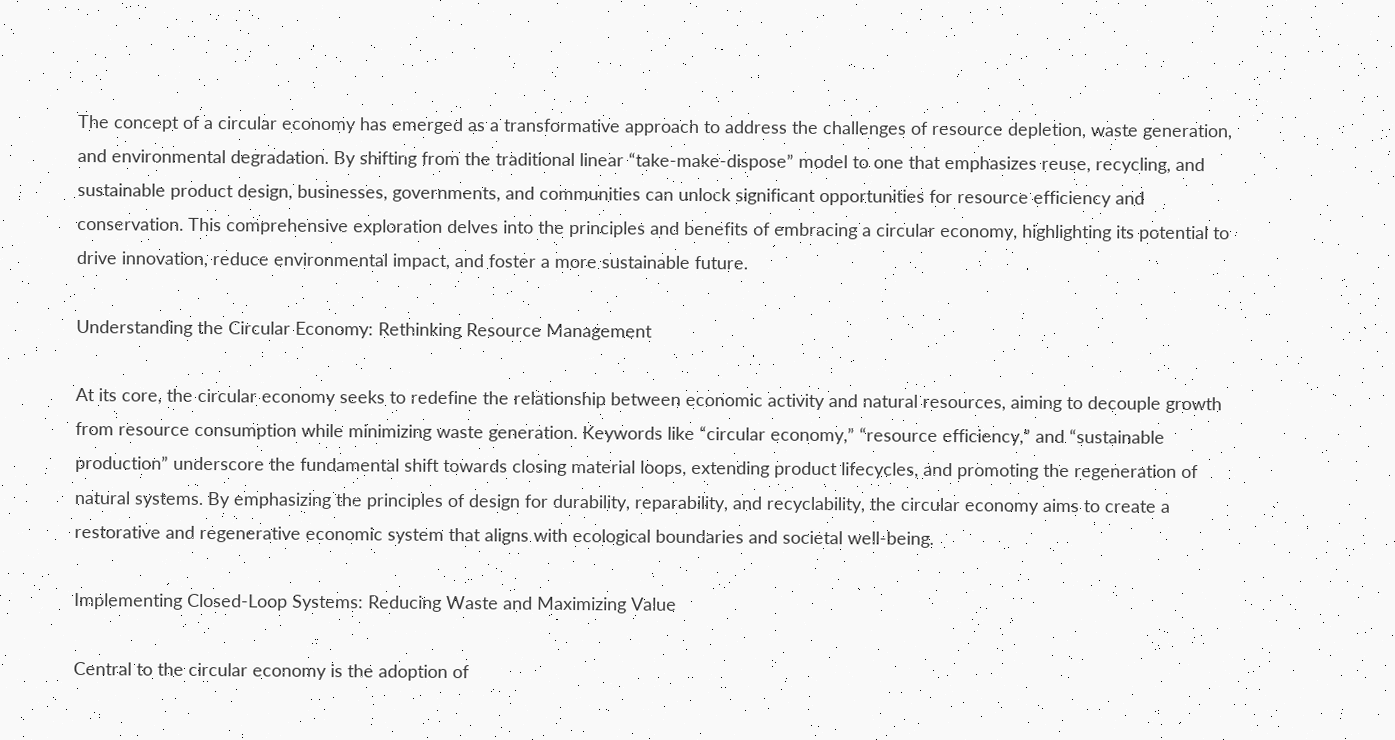The concept of a circular economy has emerged as a transformative approach to address the challenges of resource depletion, waste generation, and environmental degradation. By shifting from the traditional linear “take-make-dispose” model to one that emphasizes reuse, recycling, and sustainable product design, businesses, governments, and communities can unlock significant opportunities for resource efficiency and conservation. This comprehensive exploration delves into the principles and benefits of embracing a circular economy, highlighting its potential to drive innovation, reduce environmental impact, and foster a more sustainable future.

Understanding the Circular Economy: Rethinking Resource Management

At its core, the circular economy seeks to redefine the relationship between economic activity and natural resources, aiming to decouple growth from resource consumption while minimizing waste generation. Keywords like “circular economy,” “resource efficiency,” and “sustainable production” underscore the fundamental shift towards closing material loops, extending product lifecycles, and promoting the regeneration of natural systems. By emphasizing the principles of design for durability, reparability, and recyclability, the circular economy aims to create a restorative and regenerative economic system that aligns with ecological boundaries and societal well-being.

Implementing Closed-Loop Systems: Reducing Waste and Maximizing Value

Central to the circular economy is the adoption of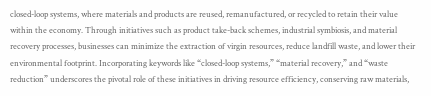closed-loop systems, where materials and products are reused, remanufactured, or recycled to retain their value within the economy. Through initiatives such as product take-back schemes, industrial symbiosis, and material recovery processes, businesses can minimize the extraction of virgin resources, reduce landfill waste, and lower their environmental footprint. Incorporating keywords like “closed-loop systems,” “material recovery,” and “waste reduction” underscores the pivotal role of these initiatives in driving resource efficiency, conserving raw materials,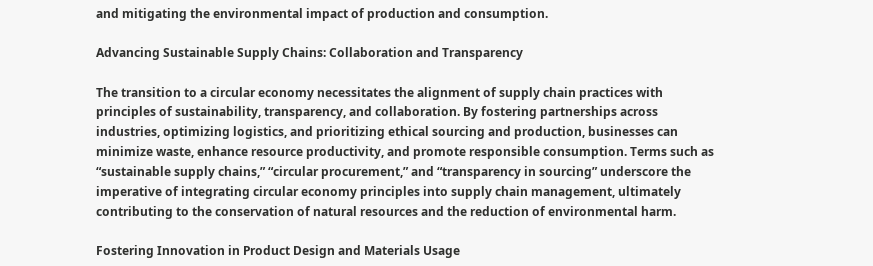and mitigating the environmental impact of production and consumption.

Advancing Sustainable Supply Chains: Collaboration and Transparency

The transition to a circular economy necessitates the alignment of supply chain practices with principles of sustainability, transparency, and collaboration. By fostering partnerships across industries, optimizing logistics, and prioritizing ethical sourcing and production, businesses can minimize waste, enhance resource productivity, and promote responsible consumption. Terms such as “sustainable supply chains,” “circular procurement,” and “transparency in sourcing” underscore the imperative of integrating circular economy principles into supply chain management, ultimately contributing to the conservation of natural resources and the reduction of environmental harm.

Fostering Innovation in Product Design and Materials Usage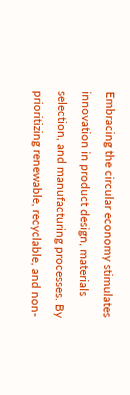Embracing the circular economy stimulates innovation in product design, materials selection, and manufacturing processes. By prioritizing renewable, recyclable, and non-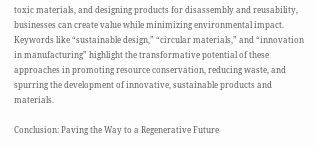toxic materials, and designing products for disassembly and reusability, businesses can create value while minimizing environmental impact. Keywords like “sustainable design,” “circular materials,” and “innovation in manufacturing” highlight the transformative potential of these approaches in promoting resource conservation, reducing waste, and spurring the development of innovative, sustainable products and materials.

Conclusion: Paving the Way to a Regenerative Future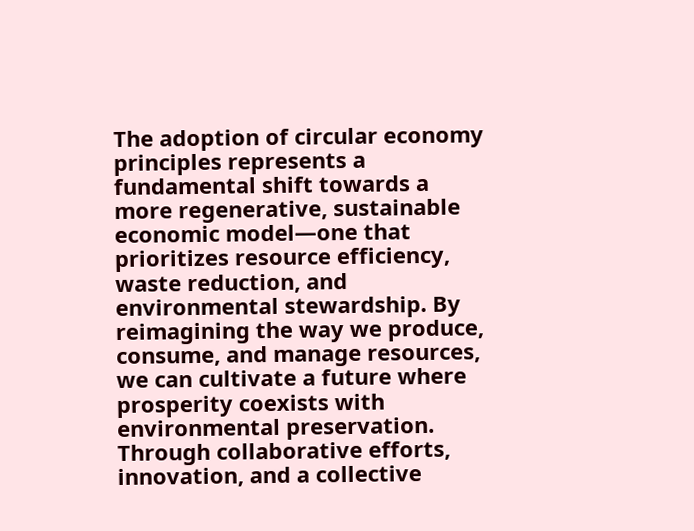The adoption of circular economy principles represents a fundamental shift towards a more regenerative, sustainable economic model—one that prioritizes resource efficiency, waste reduction, and environmental stewardship. By reimagining the way we produce, consume, and manage resources, we can cultivate a future where prosperity coexists with environmental preservation. Through collaborative efforts, innovation, and a collective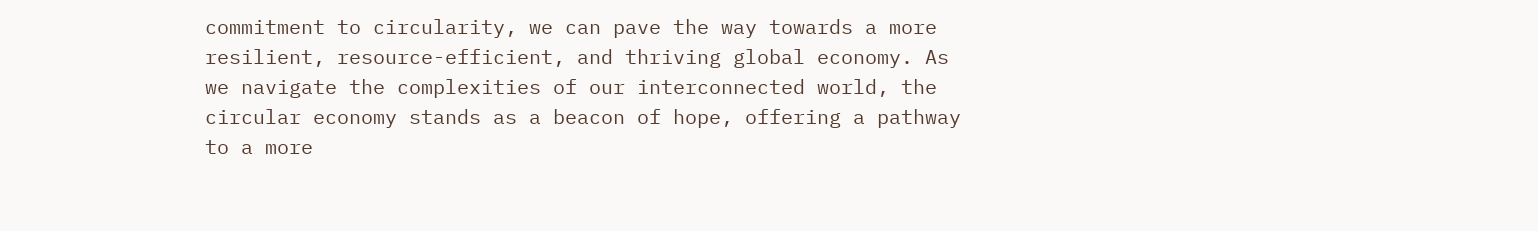commitment to circularity, we can pave the way towards a more resilient, resource-efficient, and thriving global economy. As we navigate the complexities of our interconnected world, the circular economy stands as a beacon of hope, offering a pathway to a more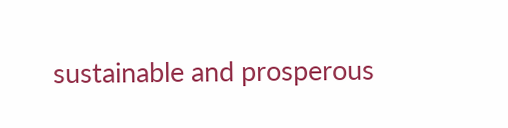sustainable and prosperous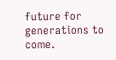future for generations to come.